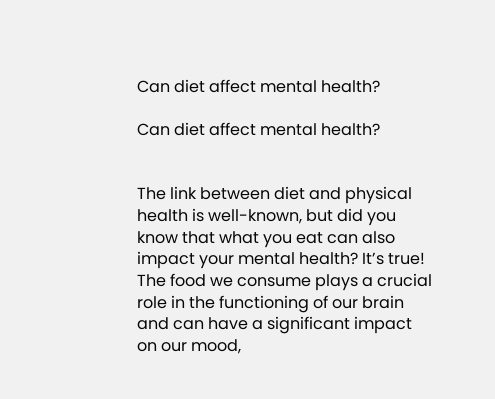Can diet affect mental health?

Can diet affect mental health?


The link between diet and physical health is well-known, but did you know that what you eat can also impact your mental health? It’s true! The food we consume plays a crucial role in the functioning of our brain and can have a significant impact on our mood,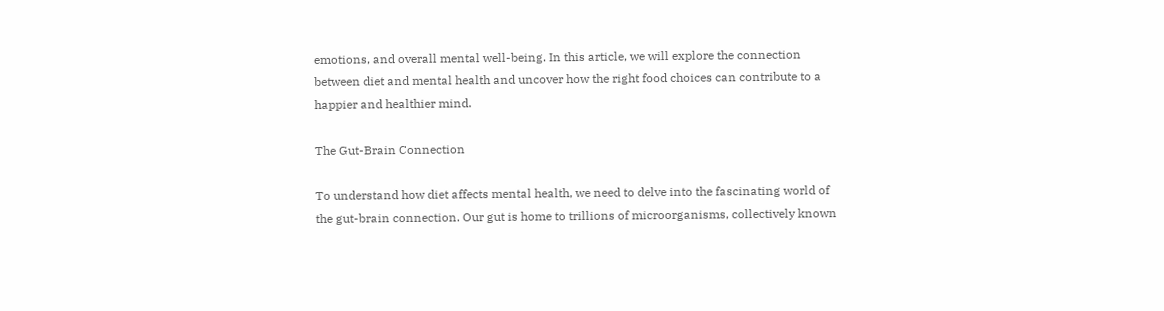emotions, and overall mental well-being. In this article, we will explore the connection between diet and mental health and uncover how the right food choices can contribute to a happier and healthier mind.

The Gut-Brain Connection

To understand how diet affects mental health, we need to delve into the fascinating world of the gut-brain connection. Our gut is home to trillions of microorganisms, collectively known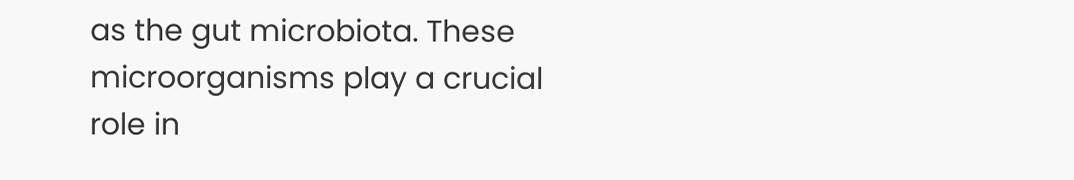as the gut microbiota. These microorganisms play a crucial role in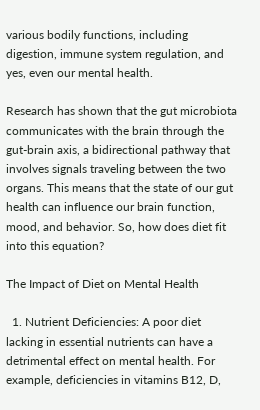various bodily functions, including digestion, immune system regulation, and yes, even our mental health.

Research has shown that the gut microbiota communicates with the brain through the gut-brain axis, a bidirectional pathway that involves signals traveling between the two organs. This means that the state of our gut health can influence our brain function, mood, and behavior. So, how does diet fit into this equation?

The Impact of Diet on Mental Health

  1. Nutrient Deficiencies: A poor diet lacking in essential nutrients can have a detrimental effect on mental health. For example, deficiencies in vitamins B12, D,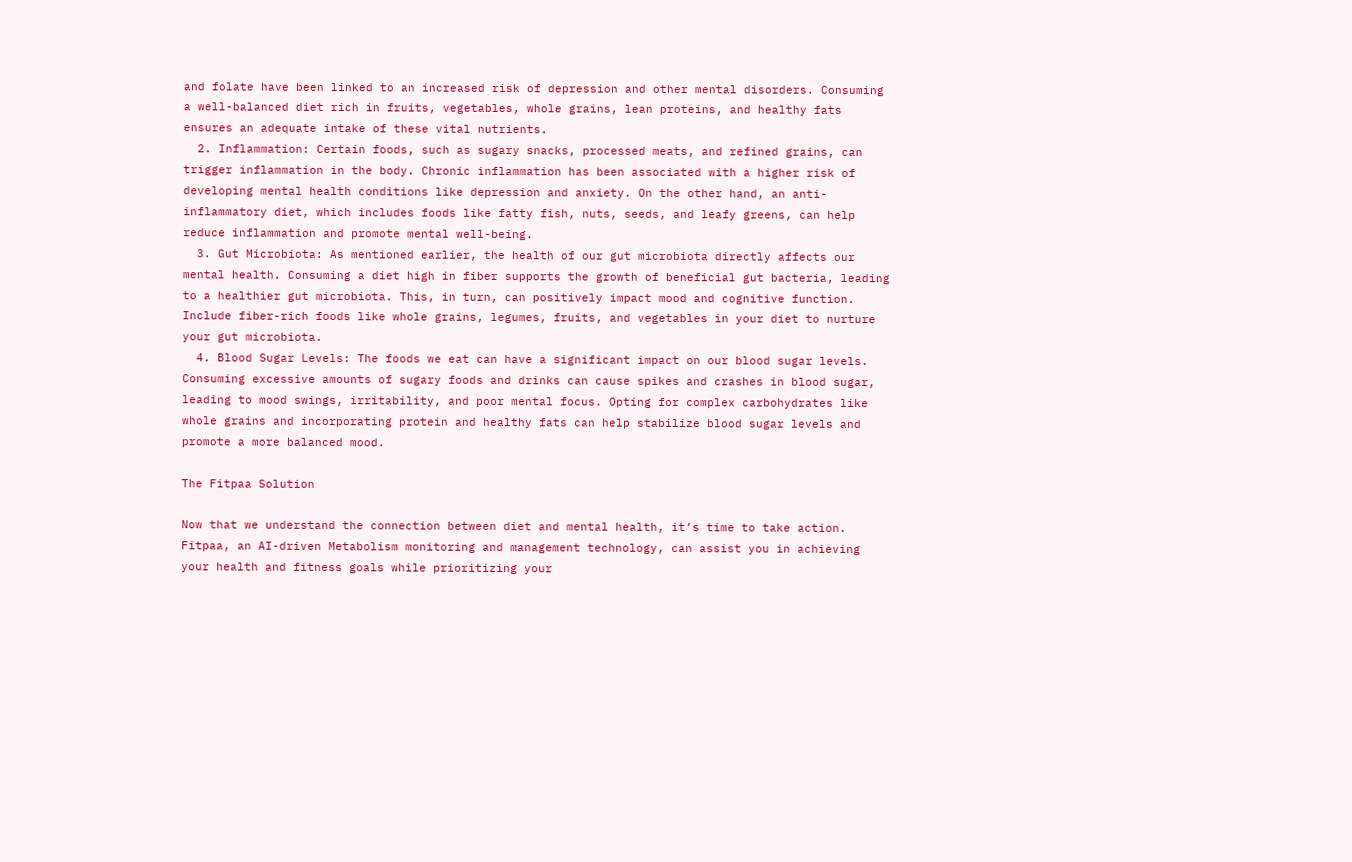and folate have been linked to an increased risk of depression and other mental disorders. Consuming a well-balanced diet rich in fruits, vegetables, whole grains, lean proteins, and healthy fats ensures an adequate intake of these vital nutrients.
  2. Inflammation: Certain foods, such as sugary snacks, processed meats, and refined grains, can trigger inflammation in the body. Chronic inflammation has been associated with a higher risk of developing mental health conditions like depression and anxiety. On the other hand, an anti-inflammatory diet, which includes foods like fatty fish, nuts, seeds, and leafy greens, can help reduce inflammation and promote mental well-being.
  3. Gut Microbiota: As mentioned earlier, the health of our gut microbiota directly affects our mental health. Consuming a diet high in fiber supports the growth of beneficial gut bacteria, leading to a healthier gut microbiota. This, in turn, can positively impact mood and cognitive function. Include fiber-rich foods like whole grains, legumes, fruits, and vegetables in your diet to nurture your gut microbiota.
  4. Blood Sugar Levels: The foods we eat can have a significant impact on our blood sugar levels. Consuming excessive amounts of sugary foods and drinks can cause spikes and crashes in blood sugar, leading to mood swings, irritability, and poor mental focus. Opting for complex carbohydrates like whole grains and incorporating protein and healthy fats can help stabilize blood sugar levels and promote a more balanced mood.

The Fitpaa Solution

Now that we understand the connection between diet and mental health, it’s time to take action. Fitpaa, an AI-driven Metabolism monitoring and management technology, can assist you in achieving your health and fitness goals while prioritizing your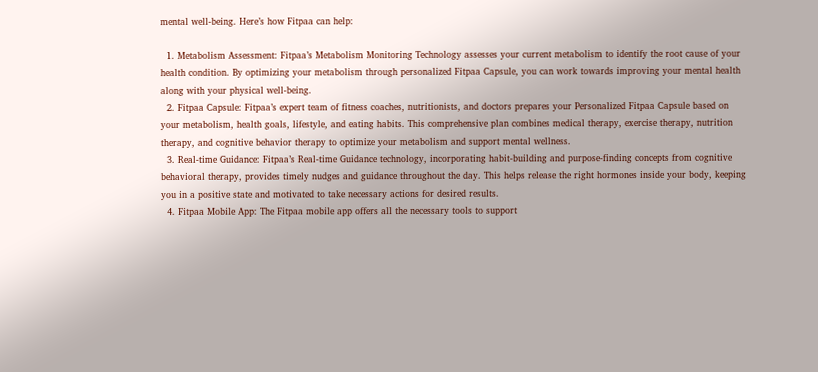mental well-being. Here’s how Fitpaa can help:

  1. Metabolism Assessment: Fitpaa’s Metabolism Monitoring Technology assesses your current metabolism to identify the root cause of your health condition. By optimizing your metabolism through personalized Fitpaa Capsule, you can work towards improving your mental health along with your physical well-being.
  2. Fitpaa Capsule: Fitpaa’s expert team of fitness coaches, nutritionists, and doctors prepares your Personalized Fitpaa Capsule based on your metabolism, health goals, lifestyle, and eating habits. This comprehensive plan combines medical therapy, exercise therapy, nutrition therapy, and cognitive behavior therapy to optimize your metabolism and support mental wellness.
  3. Real-time Guidance: Fitpaa’s Real-time Guidance technology, incorporating habit-building and purpose-finding concepts from cognitive behavioral therapy, provides timely nudges and guidance throughout the day. This helps release the right hormones inside your body, keeping you in a positive state and motivated to take necessary actions for desired results.
  4. Fitpaa Mobile App: The Fitpaa mobile app offers all the necessary tools to support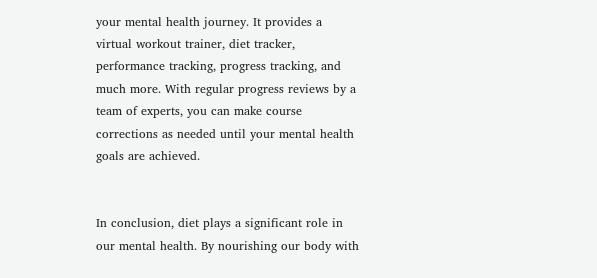your mental health journey. It provides a virtual workout trainer, diet tracker, performance tracking, progress tracking, and much more. With regular progress reviews by a team of experts, you can make course corrections as needed until your mental health goals are achieved.


In conclusion, diet plays a significant role in our mental health. By nourishing our body with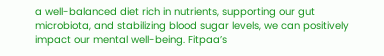a well-balanced diet rich in nutrients, supporting our gut microbiota, and stabilizing blood sugar levels, we can positively impact our mental well-being. Fitpaa’s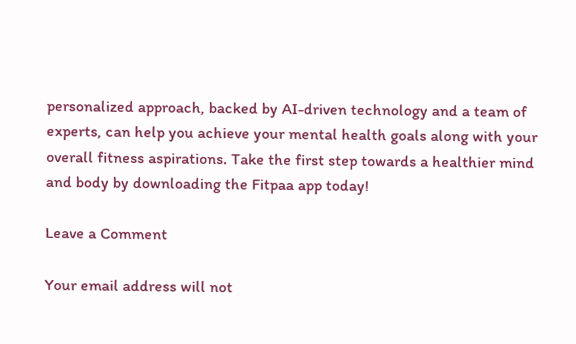personalized approach, backed by AI-driven technology and a team of experts, can help you achieve your mental health goals along with your overall fitness aspirations. Take the first step towards a healthier mind and body by downloading the Fitpaa app today!

Leave a Comment

Your email address will not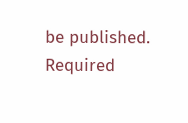be published. Required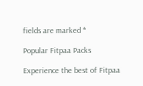fields are marked *

Popular Fitpaa Packs

Experience the best of Fitpaa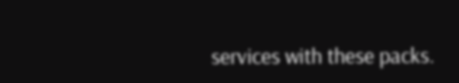services with these packs.